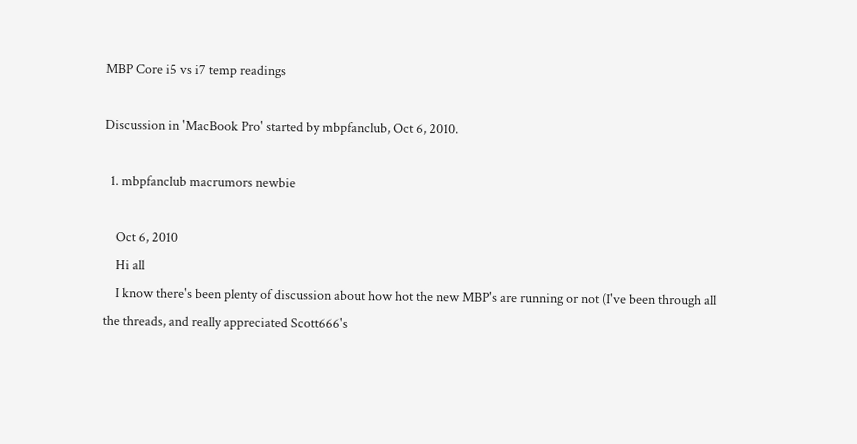MBP Core i5 vs i7 temp readings

Discussion in 'MacBook Pro' started by mbpfanclub, Oct 6, 2010.

  1. mbpfanclub macrumors newbie

    Oct 6, 2010
    Hi all
    I know there's been plenty of discussion about how hot the new MBP's are running or not (I've been through all the threads, and really appreciated Scott666's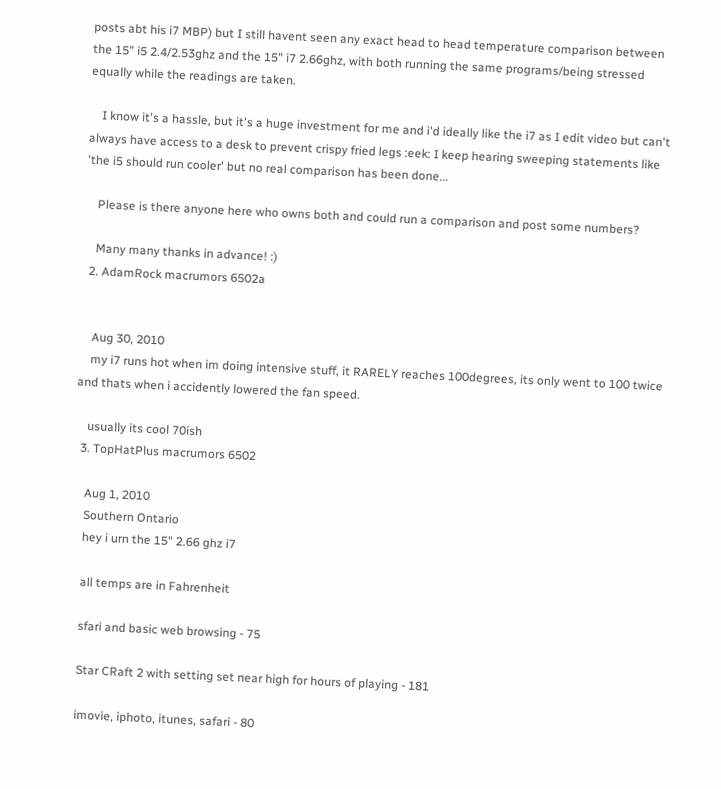posts abt his i7 MBP) but I still havent seen any exact head to head temperature comparison between the 15" i5 2.4/2.53ghz and the 15" i7 2.66ghz, with both running the same programs/being stressed equally while the readings are taken.

    I know it's a hassle, but it's a huge investment for me and i'd ideally like the i7 as I edit video but can't always have access to a desk to prevent crispy fried legs :eek: I keep hearing sweeping statements like 'the i5 should run cooler' but no real comparison has been done...

    Please is there anyone here who owns both and could run a comparison and post some numbers?

    Many many thanks in advance! :)
  2. AdamRock macrumors 6502a


    Aug 30, 2010
    my i7 runs hot when im doing intensive stuff, it RARELY reaches 100degrees, its only went to 100 twice and thats when i accidently lowered the fan speed.

    usually its cool 70ish
  3. TopHatPlus macrumors 6502

    Aug 1, 2010
    Southern Ontario
    hey i urn the 15" 2.66 ghz i7

    all temps are in Fahrenheit

    sfari and basic web browsing - 75

    Star CRaft 2 with setting set near high for hours of playing - 181

    imovie, iphoto, itunes, safari - 80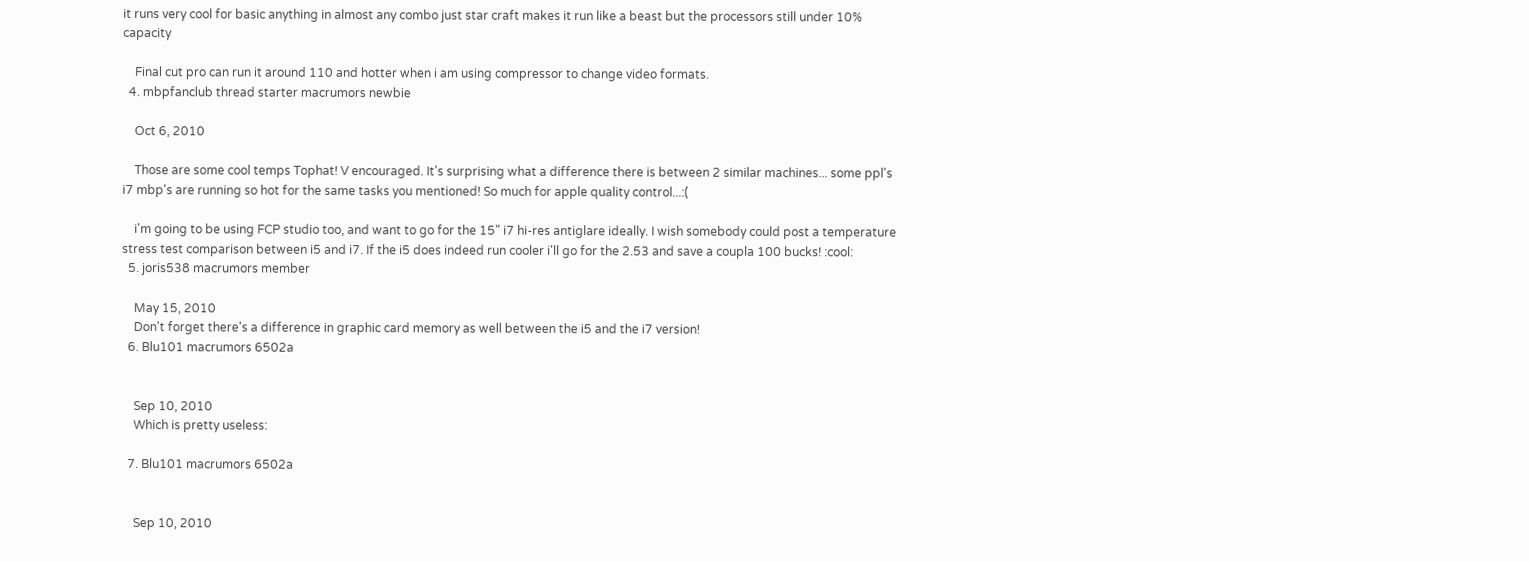it runs very cool for basic anything in almost any combo just star craft makes it run like a beast but the processors still under 10% capacity

    Final cut pro can run it around 110 and hotter when i am using compressor to change video formats.
  4. mbpfanclub thread starter macrumors newbie

    Oct 6, 2010

    Those are some cool temps Tophat! V encouraged. It's surprising what a difference there is between 2 similar machines... some ppl's i7 mbp's are running so hot for the same tasks you mentioned! So much for apple quality control...:(

    i'm going to be using FCP studio too, and want to go for the 15" i7 hi-res antiglare ideally. I wish somebody could post a temperature stress test comparison between i5 and i7. If the i5 does indeed run cooler i'll go for the 2.53 and save a coupla 100 bucks! :cool:
  5. joris538 macrumors member

    May 15, 2010
    Don't forget there's a difference in graphic card memory as well between the i5 and the i7 version!
  6. Blu101 macrumors 6502a


    Sep 10, 2010
    Which is pretty useless:

  7. Blu101 macrumors 6502a


    Sep 10, 2010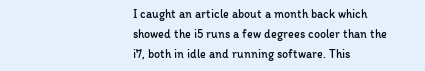I caught an article about a month back which showed the i5 runs a few degrees cooler than the i7, both in idle and running software. This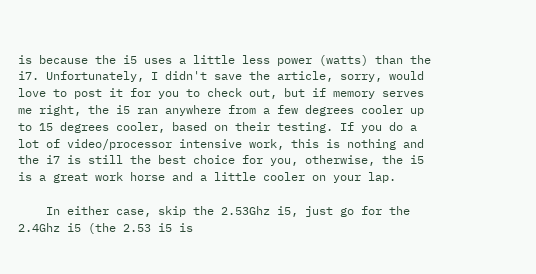is because the i5 uses a little less power (watts) than the i7. Unfortunately, I didn't save the article, sorry, would love to post it for you to check out, but if memory serves me right, the i5 ran anywhere from a few degrees cooler up to 15 degrees cooler, based on their testing. If you do a lot of video/processor intensive work, this is nothing and the i7 is still the best choice for you, otherwise, the i5 is a great work horse and a little cooler on your lap.

    In either case, skip the 2.53Ghz i5, just go for the 2.4Ghz i5 (the 2.53 i5 is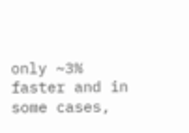only ~3% faster and in some cases,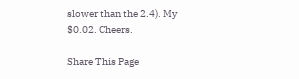slower than the 2.4). My $0.02. Cheers.

Share This Page